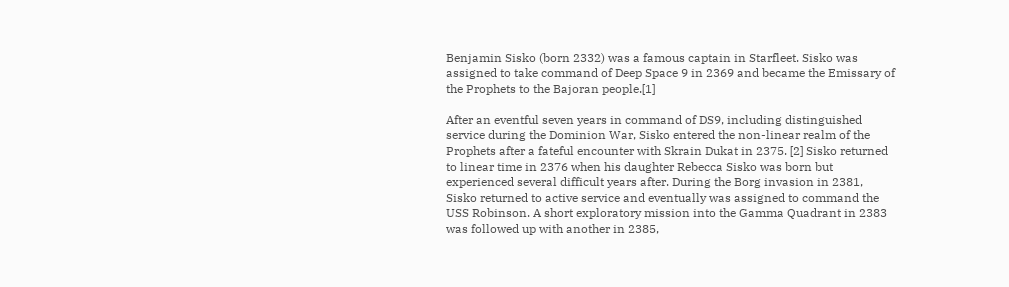Benjamin Sisko (born 2332) was a famous captain in Starfleet. Sisko was assigned to take command of Deep Space 9 in 2369 and became the Emissary of the Prophets to the Bajoran people.[1]

After an eventful seven years in command of DS9, including distinguished service during the Dominion War, Sisko entered the non-linear realm of the Prophets after a fateful encounter with Skrain Dukat in 2375. [2] Sisko returned to linear time in 2376 when his daughter Rebecca Sisko was born but experienced several difficult years after. During the Borg invasion in 2381, Sisko returned to active service and eventually was assigned to command the USS Robinson. A short exploratory mission into the Gamma Quadrant in 2383 was followed up with another in 2385,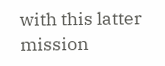with this latter mission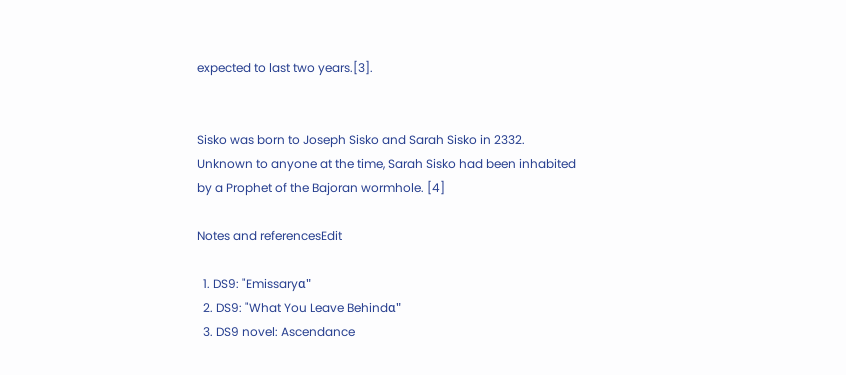expected to last two years.[3].


Sisko was born to Joseph Sisko and Sarah Sisko in 2332. Unknown to anyone at the time, Sarah Sisko had been inhabited by a Prophet of the Bajoran wormhole. [4]

Notes and referencesEdit

  1. DS9: "Emissaryα"
  2. DS9: "What You Leave Behindα"
  3. DS9 novel: Ascendance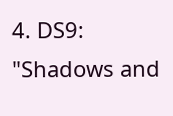4. DS9: "Shadows and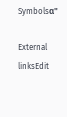Symbolsα"

External linksEdit